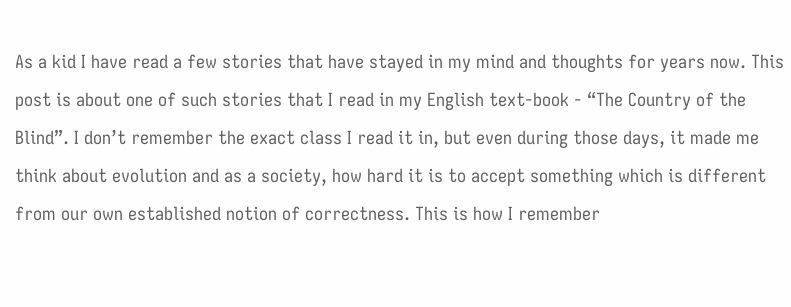As a kid I have read a few stories that have stayed in my mind and thoughts for years now. This post is about one of such stories that I read in my English text-book - “The Country of the Blind”. I don’t remember the exact class I read it in, but even during those days, it made me think about evolution and as a society, how hard it is to accept something which is different from our own established notion of correctness. This is how I remember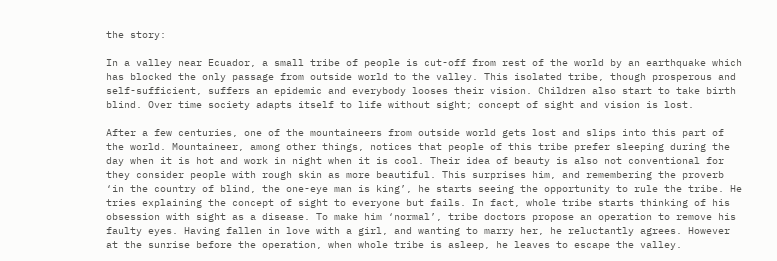the story:

In a valley near Ecuador, a small tribe of people is cut-off from rest of the world by an earthquake which has blocked the only passage from outside world to the valley. This isolated tribe, though prosperous and self-sufficient, suffers an epidemic and everybody looses their vision. Children also start to take birth blind. Over time society adapts itself to life without sight; concept of sight and vision is lost.

After a few centuries, one of the mountaineers from outside world gets lost and slips into this part of the world. Mountaineer, among other things, notices that people of this tribe prefer sleeping during the day when it is hot and work in night when it is cool. Their idea of beauty is also not conventional for they consider people with rough skin as more beautiful. This surprises him, and remembering the proverb ‘in the country of blind, the one-eye man is king’, he starts seeing the opportunity to rule the tribe. He tries explaining the concept of sight to everyone but fails. In fact, whole tribe starts thinking of his obsession with sight as a disease. To make him ‘normal’, tribe doctors propose an operation to remove his faulty eyes. Having fallen in love with a girl, and wanting to marry her, he reluctantly agrees. However at the sunrise before the operation, when whole tribe is asleep, he leaves to escape the valley.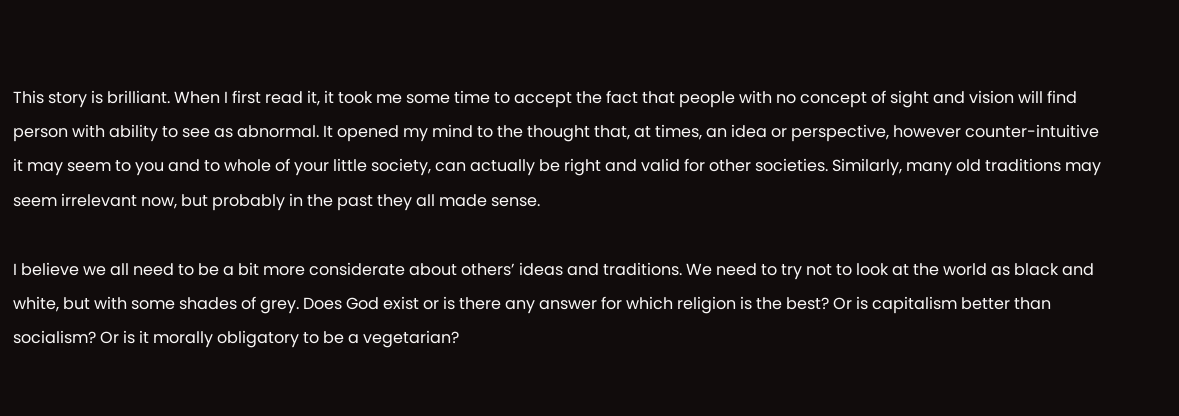This story is brilliant. When I first read it, it took me some time to accept the fact that people with no concept of sight and vision will find person with ability to see as abnormal. It opened my mind to the thought that, at times, an idea or perspective, however counter-intuitive it may seem to you and to whole of your little society, can actually be right and valid for other societies. Similarly, many old traditions may seem irrelevant now, but probably in the past they all made sense.

I believe we all need to be a bit more considerate about others’ ideas and traditions. We need to try not to look at the world as black and white, but with some shades of grey. Does God exist or is there any answer for which religion is the best? Or is capitalism better than socialism? Or is it morally obligatory to be a vegetarian?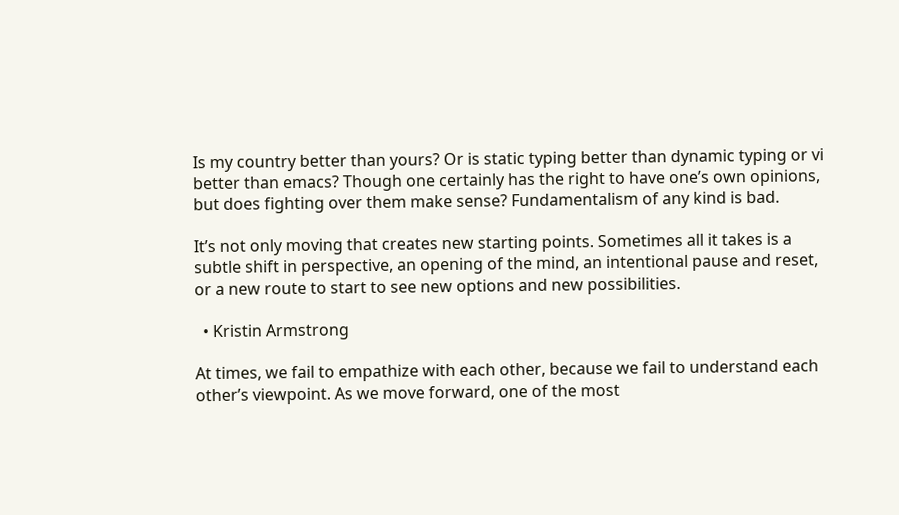Is my country better than yours? Or is static typing better than dynamic typing or vi better than emacs? Though one certainly has the right to have one’s own opinions, but does fighting over them make sense? Fundamentalism of any kind is bad.

It’s not only moving that creates new starting points. Sometimes all it takes is a subtle shift in perspective, an opening of the mind, an intentional pause and reset, or a new route to start to see new options and new possibilities.

  • Kristin Armstrong

At times, we fail to empathize with each other, because we fail to understand each other’s viewpoint. As we move forward, one of the most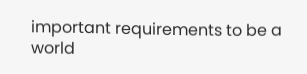important requirements to be a world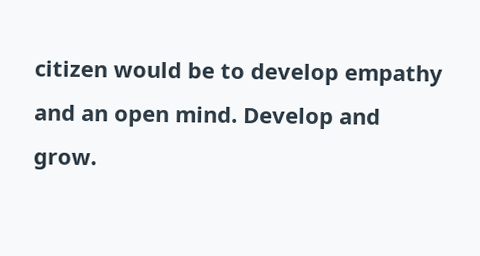citizen would be to develop empathy and an open mind. Develop and grow.